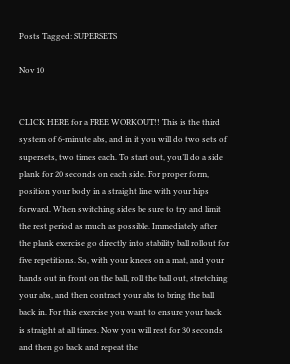Posts Tagged: SUPERSETS

Nov 10


CLICK HERE for a FREE WORKOUT!! This is the third system of 6-minute abs, and in it you will do two sets of supersets, two times each. To start out, you’ll do a side plank for 20 seconds on each side. For proper form, position your body in a straight line with your hips forward. When switching sides be sure to try and limit the rest period as much as possible. Immediately after the plank exercise go directly into stability ball rollout for five repetitions. So, with your knees on a mat, and your hands out in front on the ball, roll the ball out, stretching your abs, and then contract your abs to bring the ball back in. For this exercise you want to ensure your back is straight at all times. Now you will rest for 30 seconds and then go back and repeat the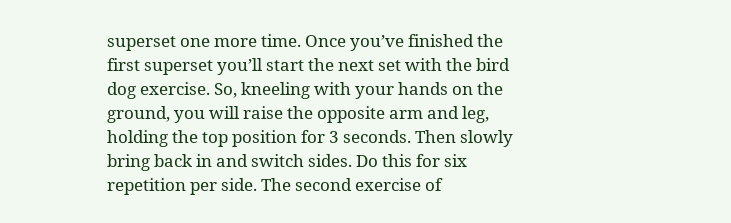superset one more time. Once you’ve finished the first superset you’ll start the next set with the bird dog exercise. So, kneeling with your hands on the ground, you will raise the opposite arm and leg, holding the top position for 3 seconds. Then slowly bring back in and switch sides. Do this for six repetition per side. The second exercise of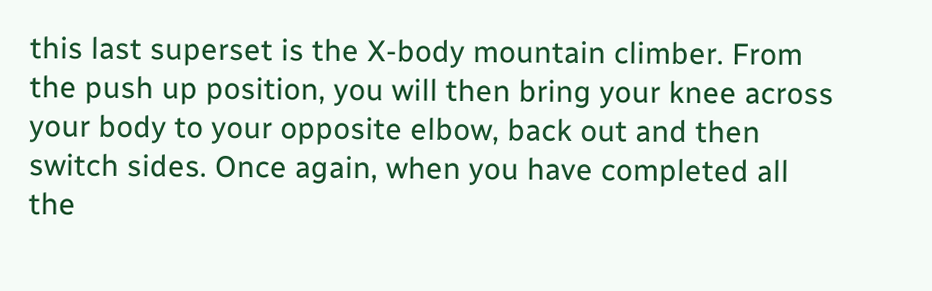this last superset is the X-body mountain climber. From the push up position, you will then bring your knee across your body to your opposite elbow, back out and then switch sides. Once again, when you have completed all the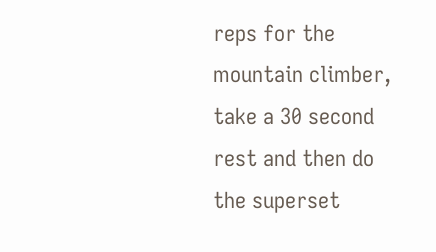reps for the mountain climber, take a 30 second rest and then do the superset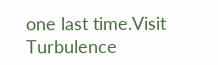one last time.Visit Turbulence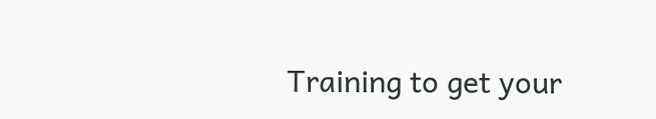Training to get your